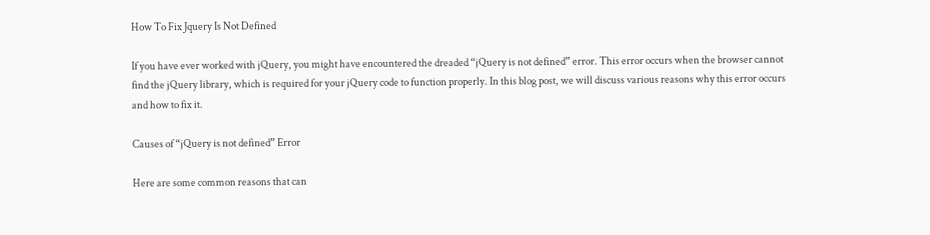How To Fix Jquery Is Not Defined

If you have ever worked with jQuery, you might have encountered the dreaded “jQuery is not defined” error. This error occurs when the browser cannot find the jQuery library, which is required for your jQuery code to function properly. In this blog post, we will discuss various reasons why this error occurs and how to fix it.

Causes of “jQuery is not defined” Error

Here are some common reasons that can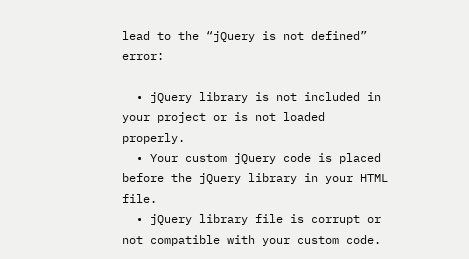lead to the “jQuery is not defined” error:

  • jQuery library is not included in your project or is not loaded properly.
  • Your custom jQuery code is placed before the jQuery library in your HTML file.
  • jQuery library file is corrupt or not compatible with your custom code.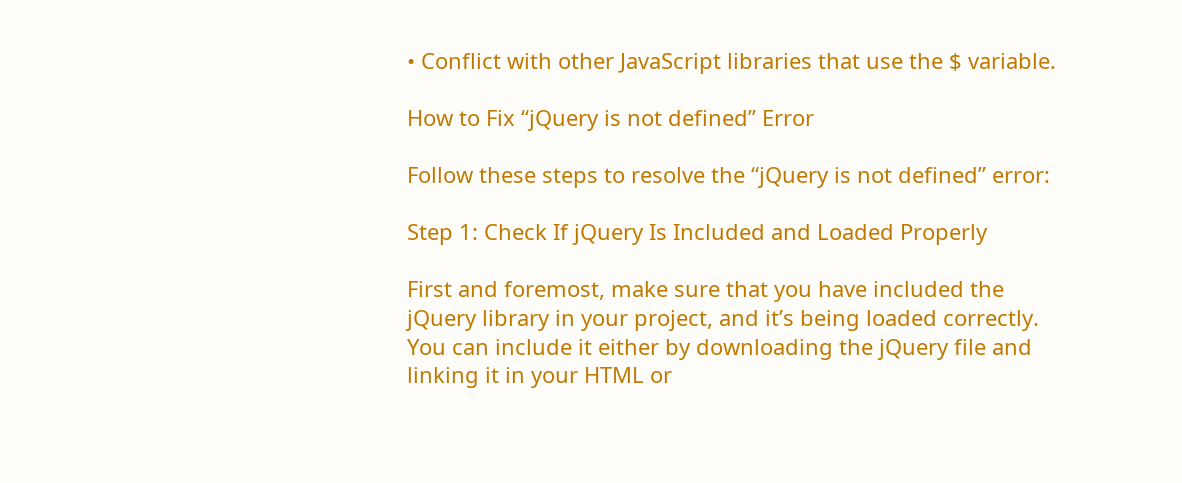• Conflict with other JavaScript libraries that use the $ variable.

How to Fix “jQuery is not defined” Error

Follow these steps to resolve the “jQuery is not defined” error:

Step 1: Check If jQuery Is Included and Loaded Properly

First and foremost, make sure that you have included the jQuery library in your project, and it’s being loaded correctly. You can include it either by downloading the jQuery file and linking it in your HTML or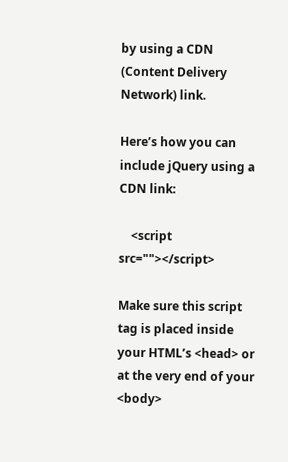by using a CDN (Content Delivery Network) link.

Here’s how you can include jQuery using a CDN link:

    <script src=""></script>

Make sure this script tag is placed inside your HTML’s <head> or at the very end of your <body>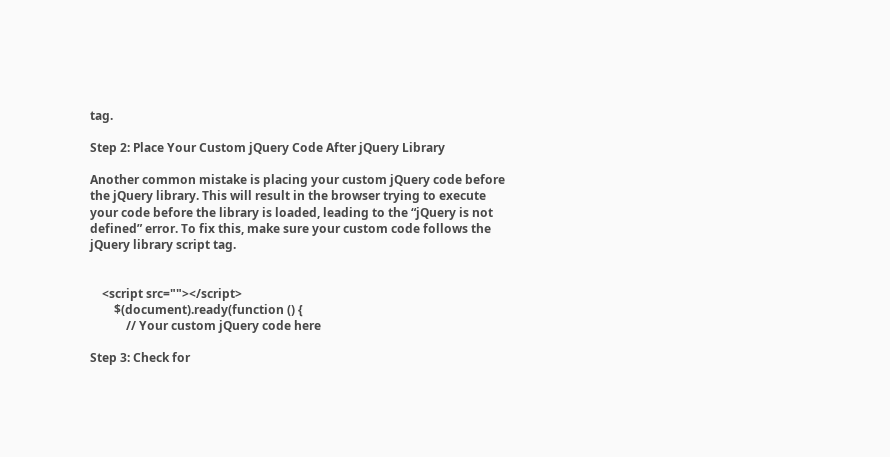tag.

Step 2: Place Your Custom jQuery Code After jQuery Library

Another common mistake is placing your custom jQuery code before the jQuery library. This will result in the browser trying to execute your code before the library is loaded, leading to the “jQuery is not defined” error. To fix this, make sure your custom code follows the jQuery library script tag.


    <script src=""></script>
        $(document).ready(function () {
            // Your custom jQuery code here

Step 3: Check for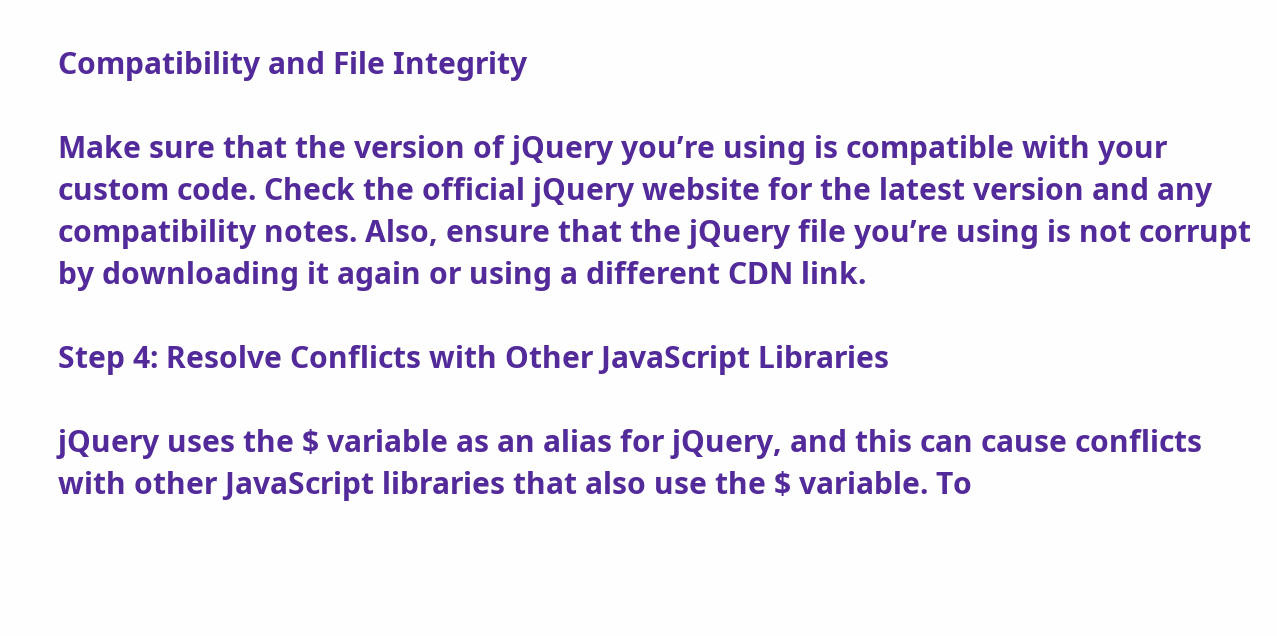Compatibility and File Integrity

Make sure that the version of jQuery you’re using is compatible with your custom code. Check the official jQuery website for the latest version and any compatibility notes. Also, ensure that the jQuery file you’re using is not corrupt by downloading it again or using a different CDN link.

Step 4: Resolve Conflicts with Other JavaScript Libraries

jQuery uses the $ variable as an alias for jQuery, and this can cause conflicts with other JavaScript libraries that also use the $ variable. To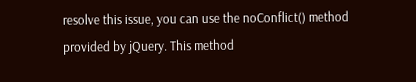resolve this issue, you can use the noConflict() method provided by jQuery. This method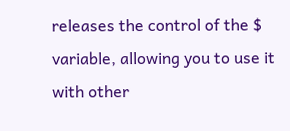releases the control of the $ variable, allowing you to use it with other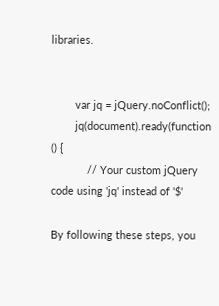libraries.


        var jq = jQuery.noConflict();
        jq(document).ready(function () {
            // Your custom jQuery code using 'jq' instead of '$'

By following these steps, you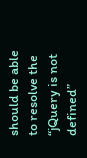should be able to resolve the “jQuery is not defined”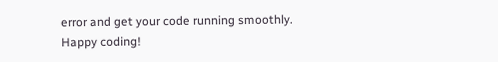error and get your code running smoothly. Happy coding!